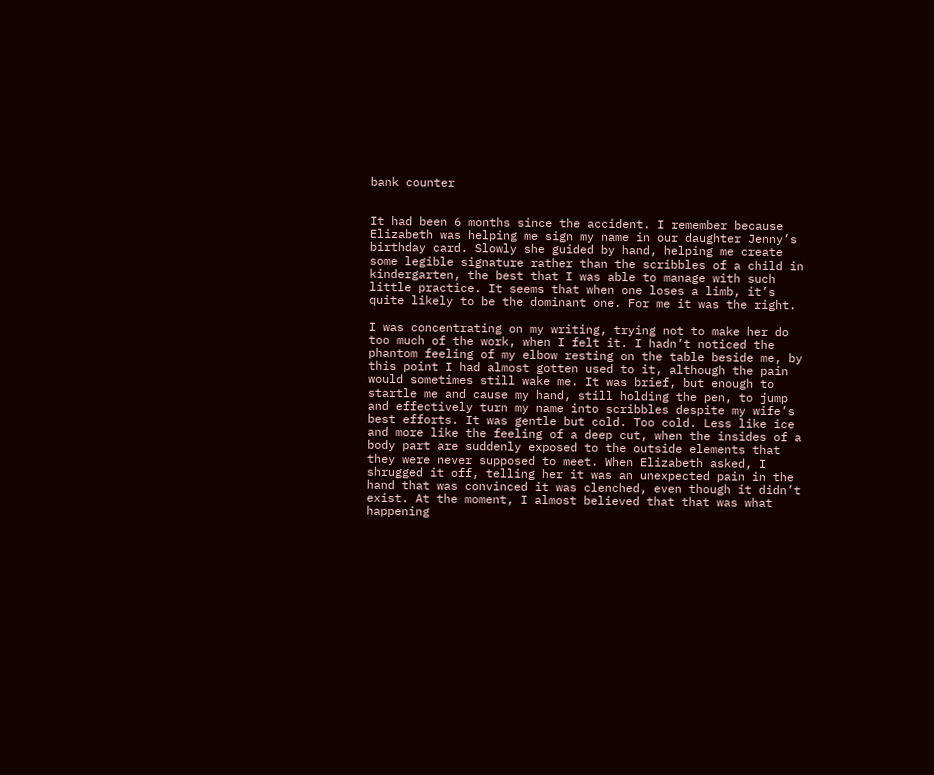bank counter


It had been 6 months since the accident. I remember because Elizabeth was helping me sign my name in our daughter Jenny’s birthday card. Slowly she guided by hand, helping me create some legible signature rather than the scribbles of a child in kindergarten, the best that I was able to manage with such little practice. It seems that when one loses a limb, it’s quite likely to be the dominant one. For me it was the right.

I was concentrating on my writing, trying not to make her do too much of the work, when I felt it. I hadn’t noticed the phantom feeling of my elbow resting on the table beside me, by this point I had almost gotten used to it, although the pain would sometimes still wake me. It was brief, but enough to startle me and cause my hand, still holding the pen, to jump and effectively turn my name into scribbles despite my wife’s best efforts. It was gentle but cold. Too cold. Less like ice and more like the feeling of a deep cut, when the insides of a body part are suddenly exposed to the outside elements that they were never supposed to meet. When Elizabeth asked, I shrugged it off, telling her it was an unexpected pain in the hand that was convinced it was clenched, even though it didn’t exist. At the moment, I almost believed that that was what happening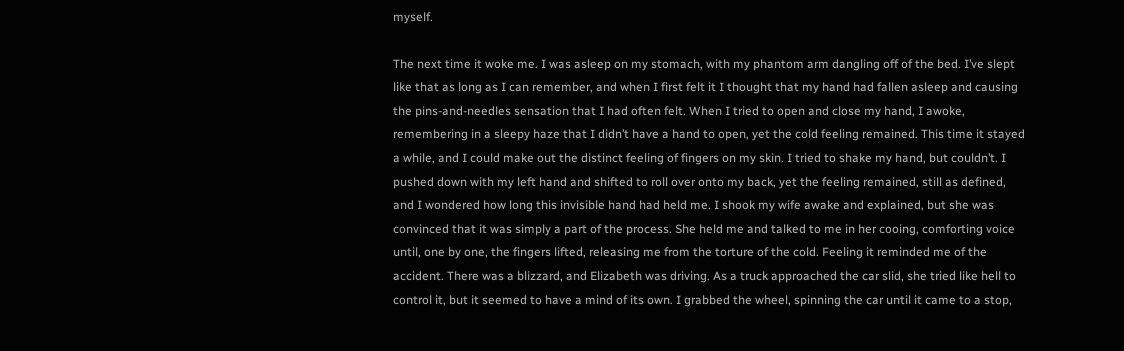myself.

The next time it woke me. I was asleep on my stomach, with my phantom arm dangling off of the bed. I’ve slept like that as long as I can remember, and when I first felt it I thought that my hand had fallen asleep and causing the pins-and-needles sensation that I had often felt. When I tried to open and close my hand, I awoke, remembering in a sleepy haze that I didn’t have a hand to open, yet the cold feeling remained. This time it stayed a while, and I could make out the distinct feeling of fingers on my skin. I tried to shake my hand, but couldn’t. I pushed down with my left hand and shifted to roll over onto my back, yet the feeling remained, still as defined, and I wondered how long this invisible hand had held me. I shook my wife awake and explained, but she was convinced that it was simply a part of the process. She held me and talked to me in her cooing, comforting voice until, one by one, the fingers lifted, releasing me from the torture of the cold. Feeling it reminded me of the accident. There was a blizzard, and Elizabeth was driving. As a truck approached the car slid, she tried like hell to control it, but it seemed to have a mind of its own. I grabbed the wheel, spinning the car until it came to a stop,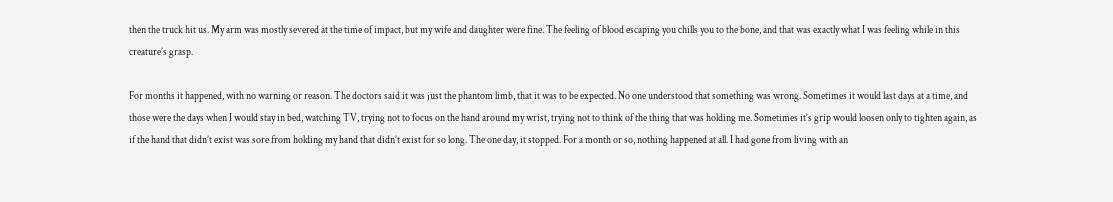then the truck hit us. My arm was mostly severed at the time of impact, but my wife and daughter were fine. The feeling of blood escaping you chills you to the bone, and that was exactly what I was feeling while in this creature’s grasp.

For months it happened, with no warning or reason. The doctors said it was just the phantom limb, that it was to be expected. No one understood that something was wrong. Sometimes it would last days at a time, and those were the days when I would stay in bed, watching TV, trying not to focus on the hand around my wrist, trying not to think of the thing that was holding me. Sometimes it’s grip would loosen only to tighten again, as if the hand that didn’t exist was sore from holding my hand that didn’t exist for so long. The one day, it stopped. For a month or so, nothing happened at all. I had gone from living with an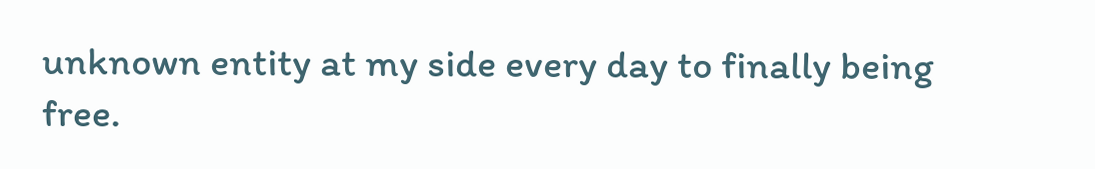unknown entity at my side every day to finally being free.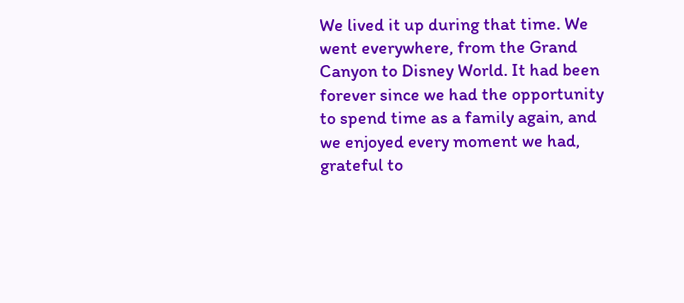We lived it up during that time. We went everywhere, from the Grand Canyon to Disney World. It had been forever since we had the opportunity to spend time as a family again, and we enjoyed every moment we had, grateful to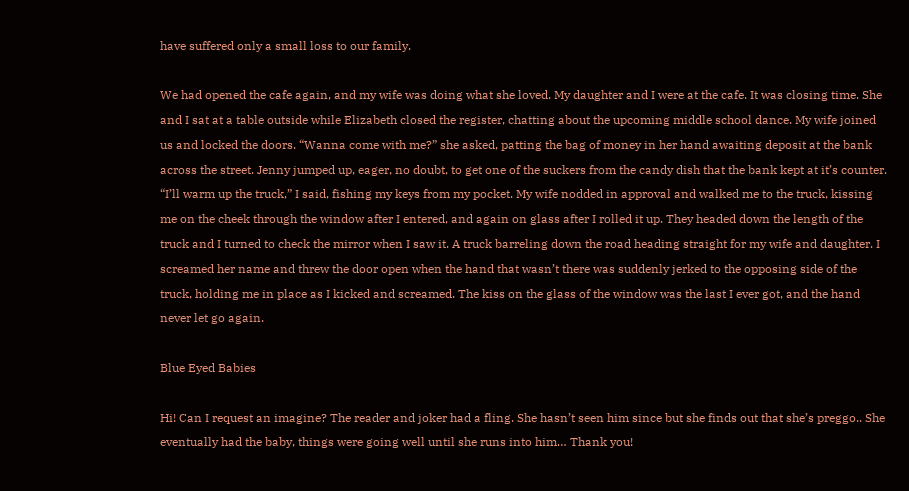have suffered only a small loss to our family.

We had opened the cafe again, and my wife was doing what she loved. My daughter and I were at the cafe. It was closing time. She and I sat at a table outside while Elizabeth closed the register, chatting about the upcoming middle school dance. My wife joined us and locked the doors. “Wanna come with me?” she asked, patting the bag of money in her hand awaiting deposit at the bank across the street. Jenny jumped up, eager, no doubt, to get one of the suckers from the candy dish that the bank kept at it’s counter. “I’ll warm up the truck,” I said, fishing my keys from my pocket. My wife nodded in approval and walked me to the truck, kissing me on the cheek through the window after I entered, and again on glass after I rolled it up. They headed down the length of the truck and I turned to check the mirror when I saw it. A truck barreling down the road heading straight for my wife and daughter. I screamed her name and threw the door open when the hand that wasn’t there was suddenly jerked to the opposing side of the truck, holding me in place as I kicked and screamed. The kiss on the glass of the window was the last I ever got, and the hand never let go again.

Blue Eyed Babies

Hi! Can I request an imagine? The reader and joker had a fling. She hasn’t seen him since but she finds out that she’s preggo.. She eventually had the baby, things were going well until she runs into him… Thank you!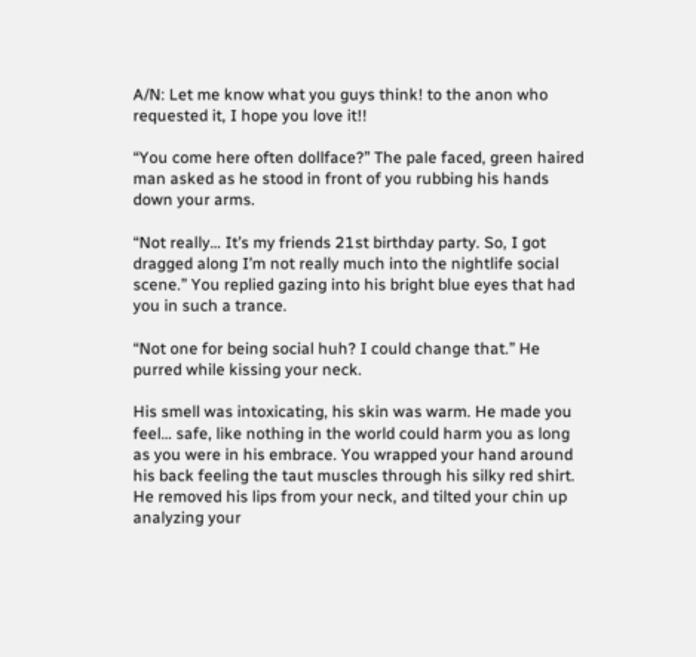A/N: Let me know what you guys think! to the anon who requested it, I hope you love it!!

“You come here often dollface?” The pale faced, green haired man asked as he stood in front of you rubbing his hands down your arms.

“Not really… It’s my friends 21st birthday party. So, I got dragged along I’m not really much into the nightlife social scene.” You replied gazing into his bright blue eyes that had you in such a trance.

“Not one for being social huh? I could change that.” He purred while kissing your neck.

His smell was intoxicating, his skin was warm. He made you feel… safe, like nothing in the world could harm you as long as you were in his embrace. You wrapped your hand around his back feeling the taut muscles through his silky red shirt. He removed his lips from your neck, and tilted your chin up analyzing your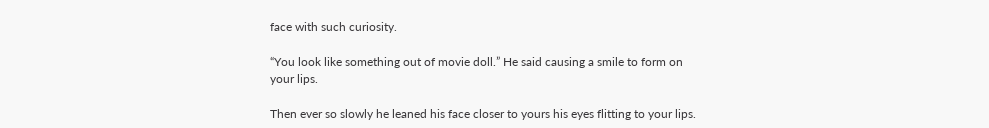face with such curiosity.

“You look like something out of movie doll.” He said causing a smile to form on your lips.

Then ever so slowly he leaned his face closer to yours his eyes flitting to your lips.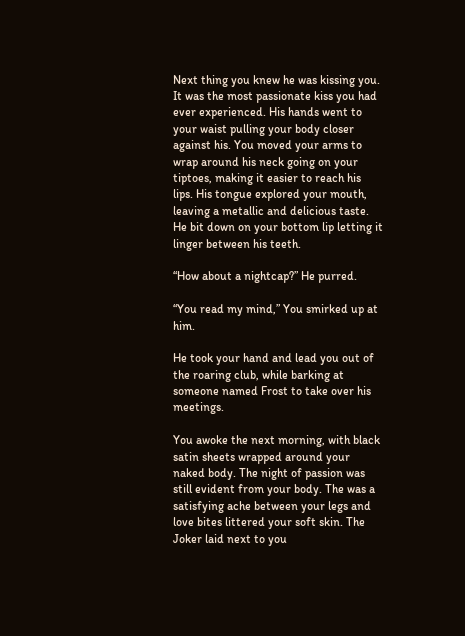Next thing you knew he was kissing you. It was the most passionate kiss you had ever experienced. His hands went to your waist pulling your body closer against his. You moved your arms to wrap around his neck going on your tiptoes, making it easier to reach his lips. His tongue explored your mouth, leaving a metallic and delicious taste. He bit down on your bottom lip letting it linger between his teeth.

“How about a nightcap?” He purred.

“You read my mind,” You smirked up at him.

He took your hand and lead you out of the roaring club, while barking at someone named Frost to take over his meetings.

You awoke the next morning, with black satin sheets wrapped around your naked body. The night of passion was still evident from your body. The was a satisfying ache between your legs and love bites littered your soft skin. The Joker laid next to you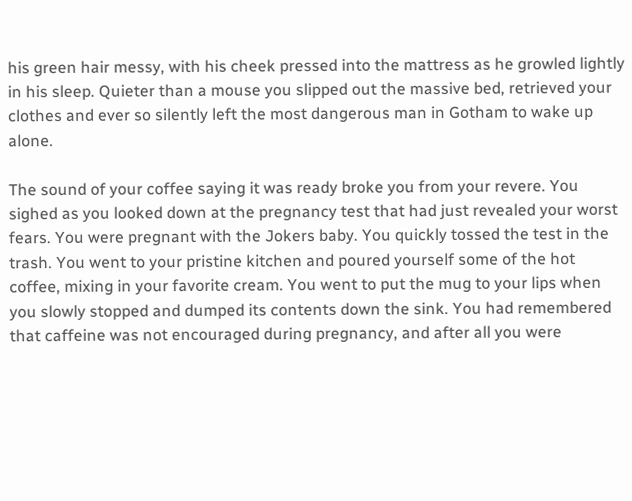his green hair messy, with his cheek pressed into the mattress as he growled lightly in his sleep. Quieter than a mouse you slipped out the massive bed, retrieved your clothes and ever so silently left the most dangerous man in Gotham to wake up alone.

The sound of your coffee saying it was ready broke you from your revere. You sighed as you looked down at the pregnancy test that had just revealed your worst fears. You were pregnant with the Jokers baby. You quickly tossed the test in the trash. You went to your pristine kitchen and poured yourself some of the hot coffee, mixing in your favorite cream. You went to put the mug to your lips when you slowly stopped and dumped its contents down the sink. You had remembered that caffeine was not encouraged during pregnancy, and after all you were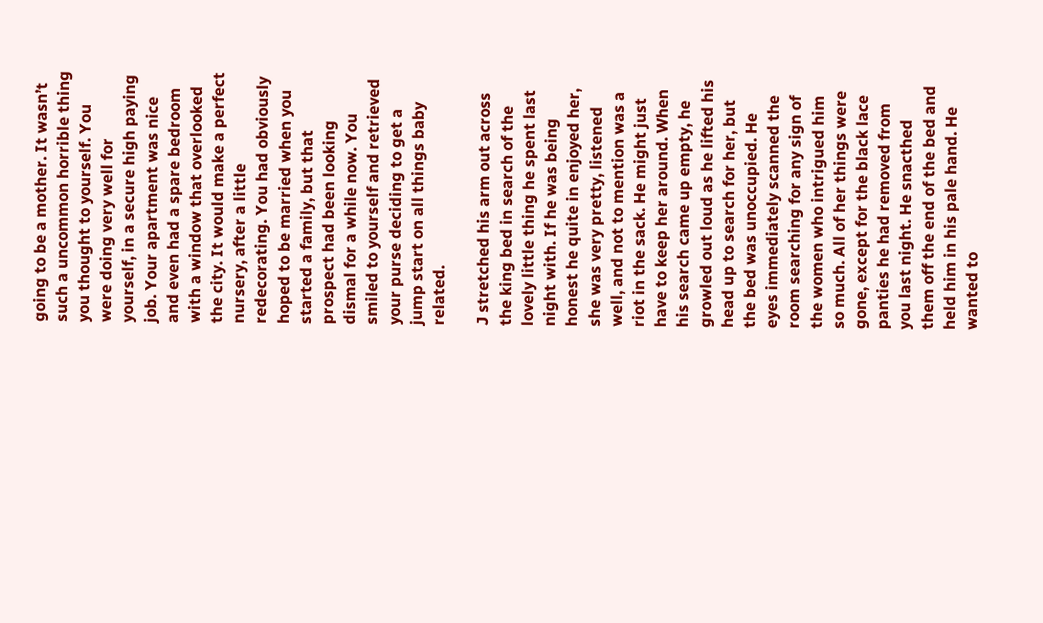going to be a mother. It wasn’t such a uncommon horrible thing you thought to yourself. You were doing very well for yourself, in a secure high paying job. Your apartment was nice and even had a spare bedroom with a window that overlooked the city. It would make a perfect nursery, after a little redecorating. You had obviously hoped to be married when you started a family, but that prospect had been looking dismal for a while now. You smiled to yourself and retrieved your purse deciding to get a jump start on all things baby related.

J stretched his arm out across the king bed in search of the lovely little thing he spent last night with. If he was being honest he quite in enjoyed her, she was very pretty, listened well, and not to mention was a riot in the sack. He might just have to keep her around. When his search came up empty, he growled out loud as he lifted his head up to search for her, but the bed was unoccupied. He eyes immediately scanned the room searching for any sign of the women who intrigued him so much. All of her things were gone, except for the black lace panties he had removed from you last night. He snacthed them off the end of the bed and held him in his pale hand. He wanted to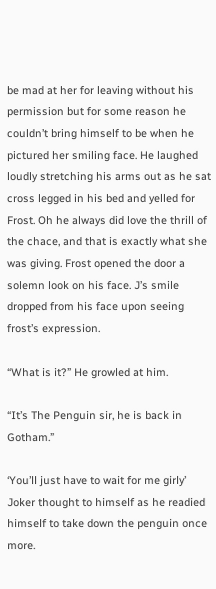be mad at her for leaving without his permission but for some reason he couldn’t bring himself to be when he pictured her smiling face. He laughed loudly stretching his arms out as he sat cross legged in his bed and yelled for Frost. Oh he always did love the thrill of the chace, and that is exactly what she was giving. Frost opened the door a solemn look on his face. J’s smile dropped from his face upon seeing frost’s expression.

“What is it?” He growled at him.

“It’s The Penguin sir, he is back in Gotham.”

‘You’ll just have to wait for me girly’ Joker thought to himself as he readied himself to take down the penguin once more.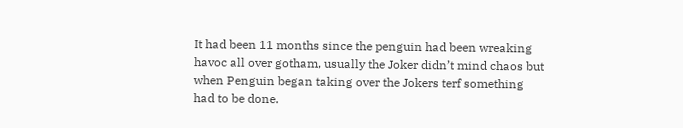It had been 11 months since the penguin had been wreaking havoc all over gotham, usually the Joker didn’t mind chaos but when Penguin began taking over the Jokers terf something had to be done.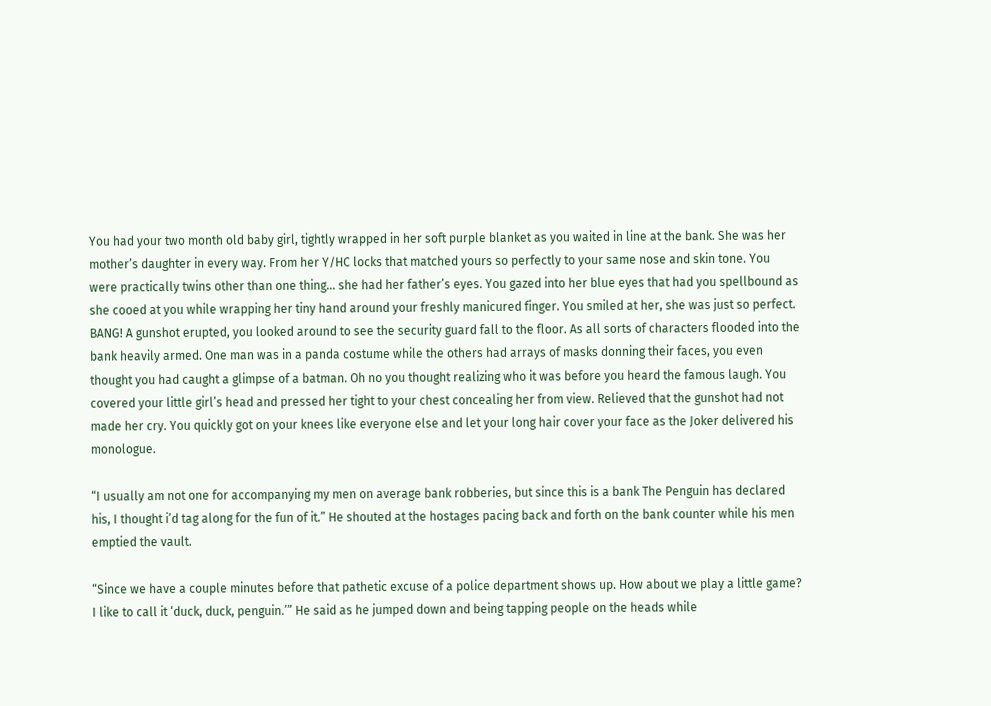You had your two month old baby girl, tightly wrapped in her soft purple blanket as you waited in line at the bank. She was her mother’s daughter in every way. From her Y/HC locks that matched yours so perfectly to your same nose and skin tone. You were practically twins other than one thing… she had her father’s eyes. You gazed into her blue eyes that had you spellbound as she cooed at you while wrapping her tiny hand around your freshly manicured finger. You smiled at her, she was just so perfect. BANG! A gunshot erupted, you looked around to see the security guard fall to the floor. As all sorts of characters flooded into the bank heavily armed. One man was in a panda costume while the others had arrays of masks donning their faces, you even thought you had caught a glimpse of a batman. Oh no you thought realizing who it was before you heard the famous laugh. You covered your little girl’s head and pressed her tight to your chest concealing her from view. Relieved that the gunshot had not made her cry. You quickly got on your knees like everyone else and let your long hair cover your face as the Joker delivered his monologue.

“I usually am not one for accompanying my men on average bank robberies, but since this is a bank The Penguin has declared his, I thought i’d tag along for the fun of it.” He shouted at the hostages pacing back and forth on the bank counter while his men emptied the vault.

“Since we have a couple minutes before that pathetic excuse of a police department shows up. How about we play a little game? I like to call it ‘duck, duck, penguin.’” He said as he jumped down and being tapping people on the heads while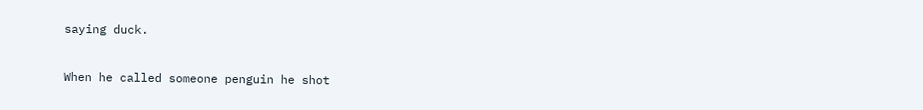saying duck.

When he called someone penguin he shot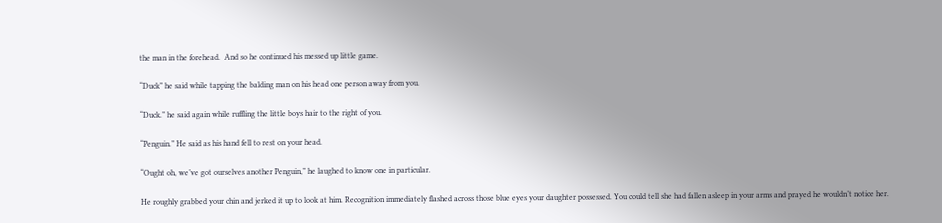the man in the forehead.  And so he continued his messed up little game.

“Duck” he said while tapping the balding man on his head one person away from you.

“Duck.” he said again while ruffling the little boys hair to the right of you.

“Penguin.” He said as his hand fell to rest on your head.

“Ought oh, we’ve got ourselves another Penguin,” he laughed to know one in particular.

He roughly grabbed your chin and jerked it up to look at him. Recognition immediately flashed across those blue eyes your daughter possessed. You could tell she had fallen asleep in your arms and prayed he wouldn’t notice her.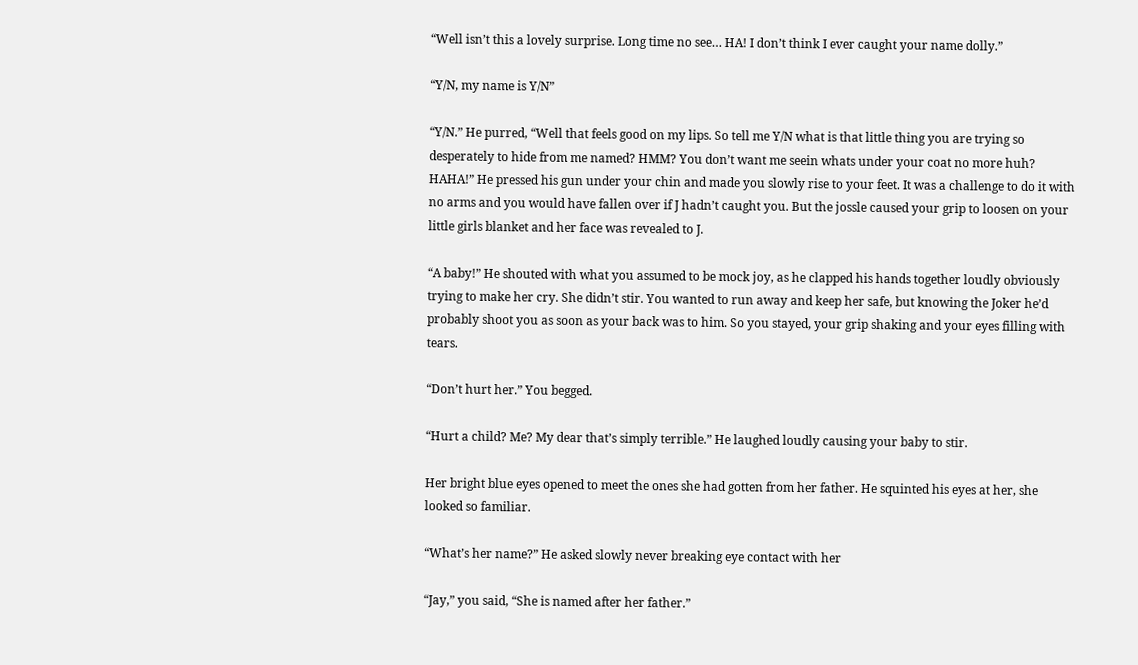“Well isn’t this a lovely surprise. Long time no see… HA! I don’t think I ever caught your name dolly.”

“Y/N, my name is Y/N”

“Y/N.” He purred, “Well that feels good on my lips. So tell me Y/N what is that little thing you are trying so desperately to hide from me named? HMM? You don’t want me seein whats under your coat no more huh? HAHA!” He pressed his gun under your chin and made you slowly rise to your feet. It was a challenge to do it with no arms and you would have fallen over if J hadn’t caught you. But the jossle caused your grip to loosen on your little girls blanket and her face was revealed to J.

“A baby!” He shouted with what you assumed to be mock joy, as he clapped his hands together loudly obviously trying to make her cry. She didn’t stir. You wanted to run away and keep her safe, but knowing the Joker he’d probably shoot you as soon as your back was to him. So you stayed, your grip shaking and your eyes filling with tears.

“Don’t hurt her.” You begged.

“Hurt a child? Me? My dear that’s simply terrible.” He laughed loudly causing your baby to stir.

Her bright blue eyes opened to meet the ones she had gotten from her father. He squinted his eyes at her, she looked so familiar.

“What’s her name?” He asked slowly never breaking eye contact with her

“Jay,” you said, “She is named after her father.”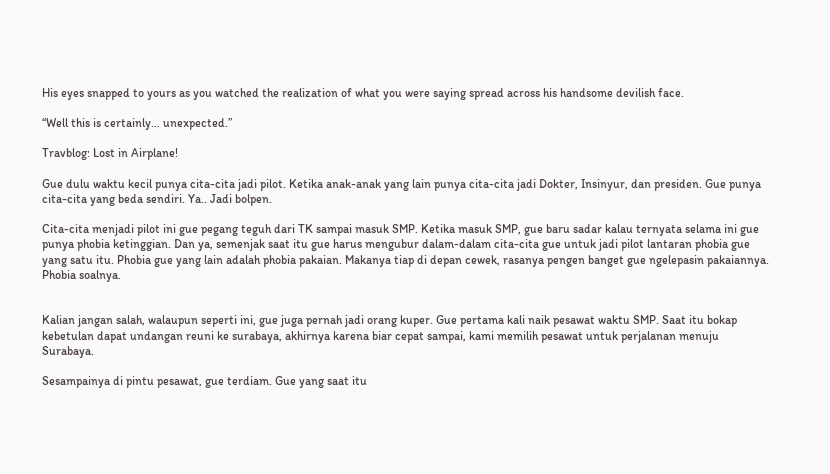His eyes snapped to yours as you watched the realization of what you were saying spread across his handsome devilish face.

“Well this is certainly… unexpected.”

Travblog: Lost in Airplane!

Gue dulu waktu kecil punya cita-cita jadi pilot. Ketika anak-anak yang lain punya cita-cita jadi Dokter, Insinyur, dan presiden. Gue punya cita-cita yang beda sendiri. Ya.. Jadi bolpen.

Cita-cita menjadi pilot ini gue pegang teguh dari TK sampai masuk SMP. Ketika masuk SMP, gue baru sadar kalau ternyata selama ini gue punya phobia ketinggian. Dan ya, semenjak saat itu gue harus mengubur dalam-dalam cita-cita gue untuk jadi pilot lantaran phobia gue yang satu itu. Phobia gue yang lain adalah phobia pakaian. Makanya tiap di depan cewek, rasanya pengen banget gue ngelepasin pakaiannya. Phobia soalnya.


Kalian jangan salah, walaupun seperti ini, gue juga pernah jadi orang kuper. Gue pertama kali naik pesawat waktu SMP. Saat itu bokap kebetulan dapat undangan reuni ke surabaya, akhirnya karena biar cepat sampai, kami memilih pesawat untuk perjalanan menuju Surabaya.

Sesampainya di pintu pesawat, gue terdiam. Gue yang saat itu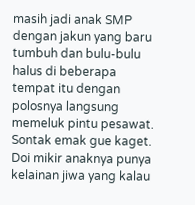masih jadi anak SMP dengan jakun yang baru tumbuh dan bulu-bulu halus di beberapa tempat itu dengan polosnya langsung memeluk pintu pesawat. Sontak emak gue kaget. Doi mikir anaknya punya kelainan jiwa yang kalau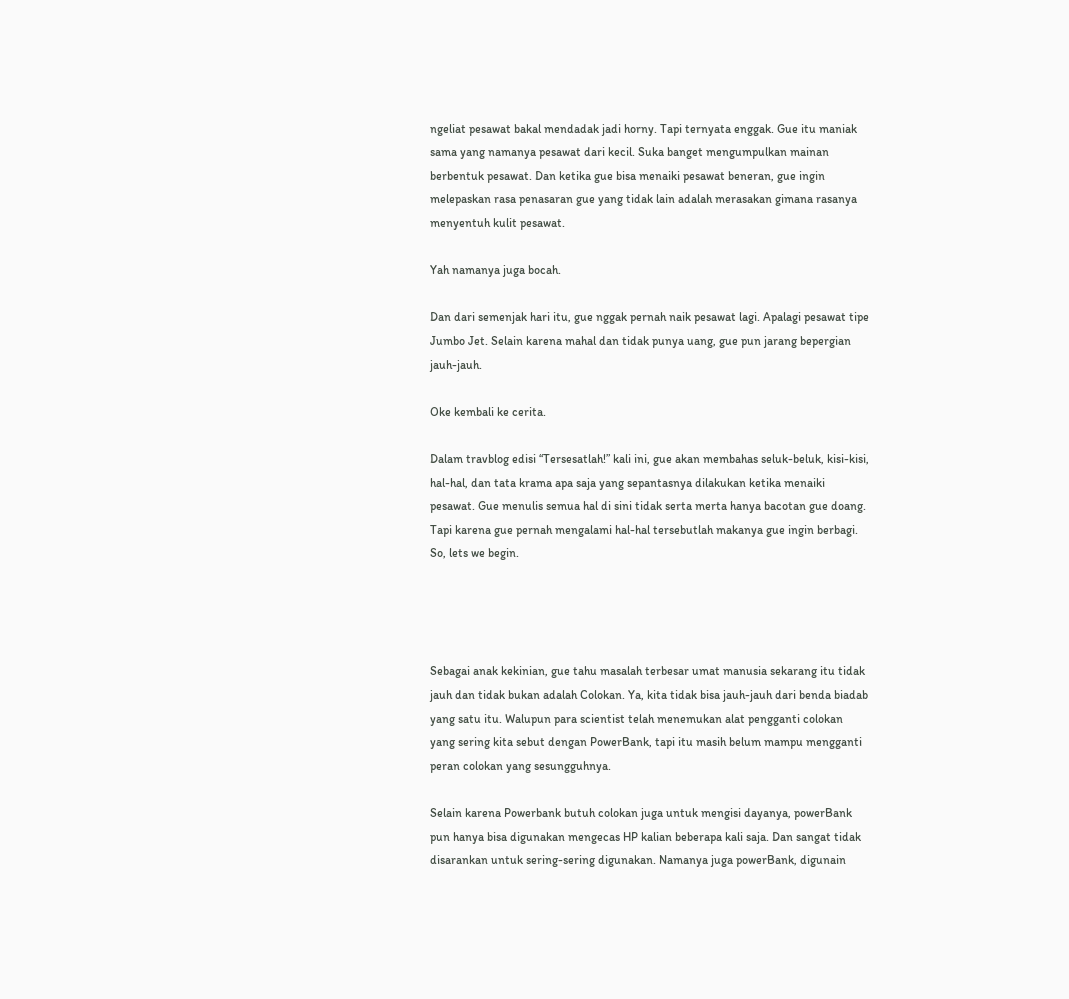ngeliat pesawat bakal mendadak jadi horny. Tapi ternyata enggak. Gue itu maniak sama yang namanya pesawat dari kecil. Suka banget mengumpulkan mainan berbentuk pesawat. Dan ketika gue bisa menaiki pesawat beneran, gue ingin melepaskan rasa penasaran gue yang tidak lain adalah merasakan gimana rasanya menyentuh kulit pesawat.

Yah namanya juga bocah.

Dan dari semenjak hari itu, gue nggak pernah naik pesawat lagi. Apalagi pesawat tipe Jumbo Jet. Selain karena mahal dan tidak punya uang, gue pun jarang bepergian jauh-jauh.

Oke kembali ke cerita.

Dalam travblog edisi “Tersesatlah!” kali ini, gue akan membahas seluk-beluk, kisi-kisi, hal-hal, dan tata krama apa saja yang sepantasnya dilakukan ketika menaiki pesawat. Gue menulis semua hal di sini tidak serta merta hanya bacotan gue doang. Tapi karena gue pernah mengalami hal-hal tersebutlah makanya gue ingin berbagi. So, lets we begin.




Sebagai anak kekinian, gue tahu masalah terbesar umat manusia sekarang itu tidak jauh dan tidak bukan adalah Colokan. Ya, kita tidak bisa jauh-jauh dari benda biadab yang satu itu. Walupun para scientist telah menemukan alat pengganti colokan yang sering kita sebut dengan PowerBank, tapi itu masih belum mampu mengganti peran colokan yang sesungguhnya.

Selain karena Powerbank butuh colokan juga untuk mengisi dayanya, powerBank pun hanya bisa digunakan mengecas HP kalian beberapa kali saja. Dan sangat tidak disarankan untuk sering-sering digunakan. Namanya juga powerBank, digunain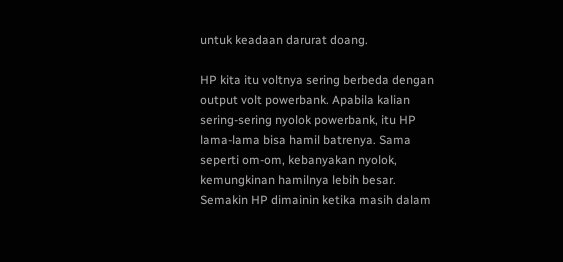untuk keadaan darurat doang.

HP kita itu voltnya sering berbeda dengan output volt powerbank. Apabila kalian sering-sering nyolok powerbank, itu HP lama-lama bisa hamil batrenya. Sama seperti om-om, kebanyakan nyolok, kemungkinan hamilnya lebih besar. Semakin HP dimainin ketika masih dalam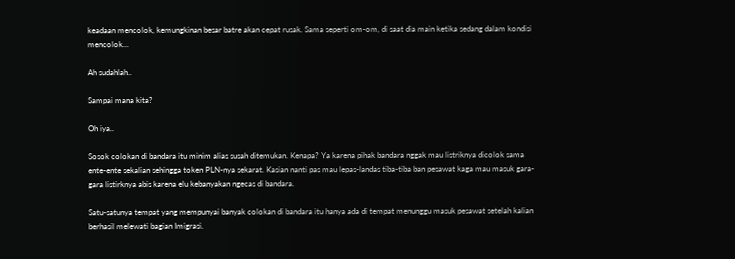keadaan mencolok, kemungkinan besar batre akan cepat rusak. Sama seperti om-om, di saat dia main ketika sedang dalam kondisi mencolok…

Ah sudahlah..

Sampai mana kita?

Oh iya..

Sosok colokan di bandara itu minim alias susah ditemukan. Kenapa? Ya karena pihak bandara nggak mau listriknya dicolok sama ente-ente sekalian sehingga token PLN-nya sekarat. Kasian nanti pas mau lepas-landas tiba-tiba ban pesawat kaga mau masuk gara-gara listirknya abis karena elu kebanyakan ngecas di bandara.

Satu-satunya tempat yang mempunyai banyak colokan di bandara itu hanya ada di tempat menunggu masuk pesawat setelah kalian berhasil melewati bagian Imigrasi.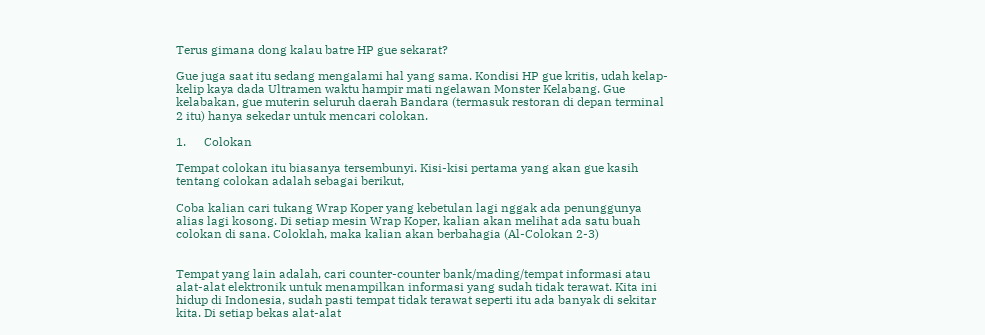Terus gimana dong kalau batre HP gue sekarat?

Gue juga saat itu sedang mengalami hal yang sama. Kondisi HP gue kritis, udah kelap-kelip kaya dada Ultramen waktu hampir mati ngelawan Monster Kelabang. Gue kelabakan, gue muterin seluruh daerah Bandara (termasuk restoran di depan terminal 2 itu) hanya sekedar untuk mencari colokan.

1.      Colokan

Tempat colokan itu biasanya tersembunyi. Kisi-kisi pertama yang akan gue kasih tentang colokan adalah sebagai berikut,

Coba kalian cari tukang Wrap Koper yang kebetulan lagi nggak ada penunggunya alias lagi kosong. Di setiap mesin Wrap Koper, kalian akan melihat ada satu buah colokan di sana. Coloklah, maka kalian akan berbahagia (Al-Colokan 2-3)


Tempat yang lain adalah, cari counter-counter bank/mading/tempat informasi atau alat-alat elektronik untuk menampilkan informasi yang sudah tidak terawat. Kita ini hidup di Indonesia, sudah pasti tempat tidak terawat seperti itu ada banyak di sekitar kita. Di setiap bekas alat-alat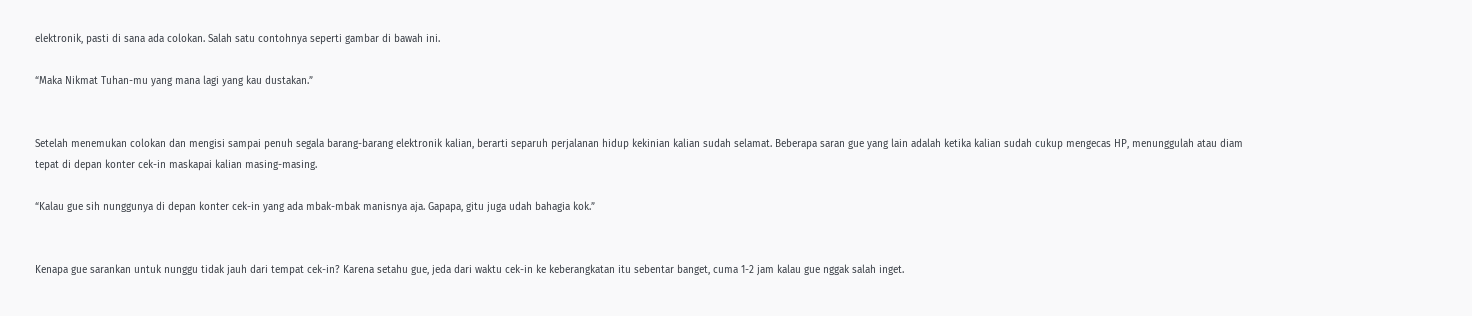elektronik, pasti di sana ada colokan. Salah satu contohnya seperti gambar di bawah ini.

“Maka Nikmat Tuhan-mu yang mana lagi yang kau dustakan.”


Setelah menemukan colokan dan mengisi sampai penuh segala barang-barang elektronik kalian, berarti separuh perjalanan hidup kekinian kalian sudah selamat. Beberapa saran gue yang lain adalah ketika kalian sudah cukup mengecas HP, menunggulah atau diam tepat di depan konter cek-in maskapai kalian masing-masing.

“Kalau gue sih nunggunya di depan konter cek-in yang ada mbak-mbak manisnya aja. Gapapa, gitu juga udah bahagia kok.”


Kenapa gue sarankan untuk nunggu tidak jauh dari tempat cek-in? Karena setahu gue, jeda dari waktu cek-in ke keberangkatan itu sebentar banget, cuma 1-2 jam kalau gue nggak salah inget.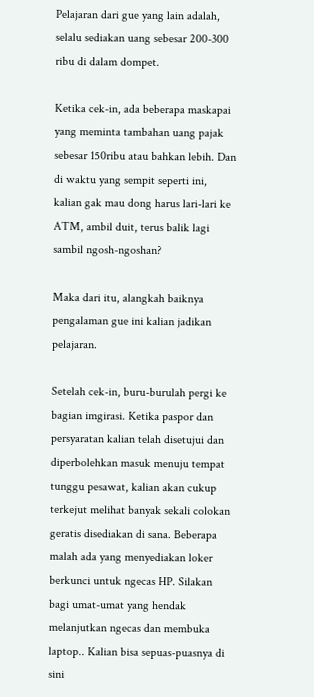Pelajaran dari gue yang lain adalah, selalu sediakan uang sebesar 200-300 ribu di dalam dompet.

Ketika cek-in, ada beberapa maskapai yang meminta tambahan uang pajak sebesar 150ribu atau bahkan lebih. Dan di waktu yang sempit seperti ini, kalian gak mau dong harus lari-lari ke ATM, ambil duit, terus balik lagi sambil ngosh-ngoshan?

Maka dari itu, alangkah baiknya pengalaman gue ini kalian jadikan pelajaran.

Setelah cek-in, buru-burulah pergi ke bagian imgirasi. Ketika paspor dan persyaratan kalian telah disetujui dan diperbolehkan masuk menuju tempat tunggu pesawat, kalian akan cukup terkejut melihat banyak sekali colokan geratis disediakan di sana. Beberapa malah ada yang menyediakan loker berkunci untuk ngecas HP. Silakan bagi umat-umat yang hendak melanjutkan ngecas dan membuka laptop.. Kalian bisa sepuas-puasnya di sini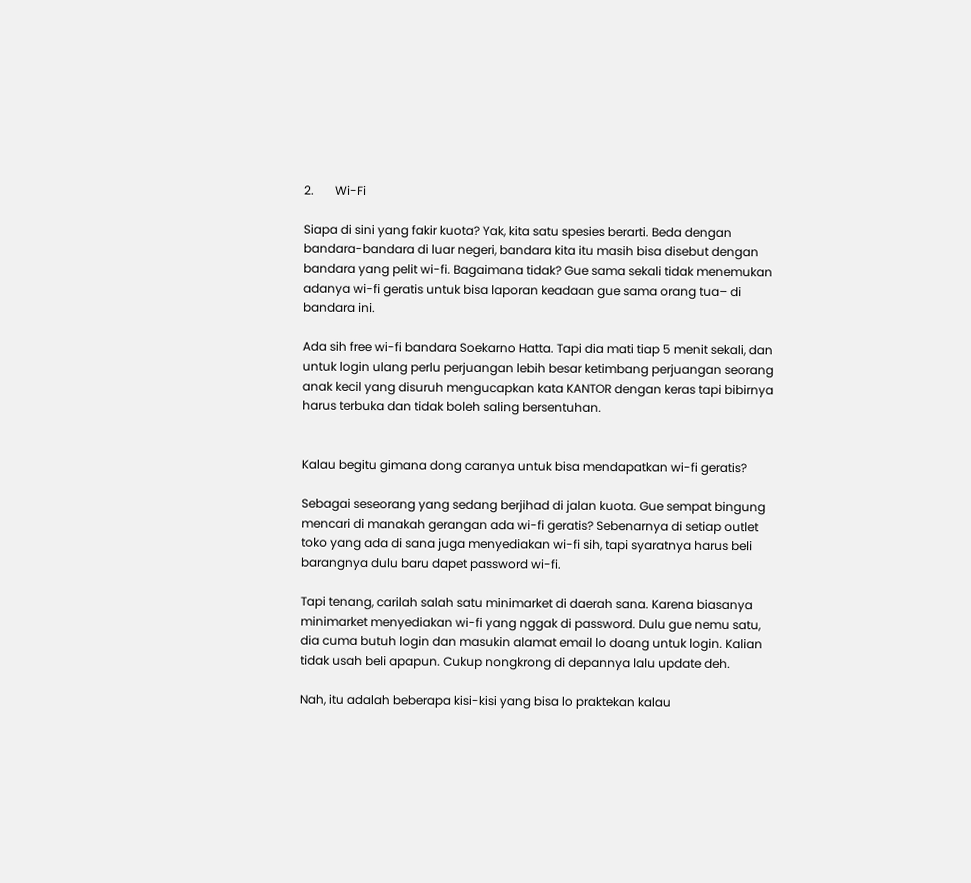2.       Wi-Fi

Siapa di sini yang fakir kuota? Yak, kita satu spesies berarti. Beda dengan bandara-bandara di luar negeri, bandara kita itu masih bisa disebut dengan bandara yang pelit wi-fi. Bagaimana tidak? Gue sama sekali tidak menemukan adanya wi-fi geratis untuk bisa laporan keadaan gue sama orang tua– di bandara ini.

Ada sih free wi-fi bandara Soekarno Hatta. Tapi dia mati tiap 5 menit sekali, dan untuk login ulang perlu perjuangan lebih besar ketimbang perjuangan seorang anak kecil yang disuruh mengucapkan kata KANTOR dengan keras tapi bibirnya harus terbuka dan tidak boleh saling bersentuhan.


Kalau begitu gimana dong caranya untuk bisa mendapatkan wi-fi geratis?

Sebagai seseorang yang sedang berjihad di jalan kuota. Gue sempat bingung mencari di manakah gerangan ada wi-fi geratis? Sebenarnya di setiap outlet toko yang ada di sana juga menyediakan wi-fi sih, tapi syaratnya harus beli barangnya dulu baru dapet password wi-fi.

Tapi tenang, carilah salah satu minimarket di daerah sana. Karena biasanya minimarket menyediakan wi-fi yang nggak di password. Dulu gue nemu satu, dia cuma butuh login dan masukin alamat email lo doang untuk login. Kalian tidak usah beli apapun. Cukup nongkrong di depannya lalu update deh.

Nah, itu adalah beberapa kisi-kisi yang bisa lo praktekan kalau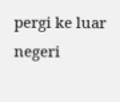pergi ke luar negeri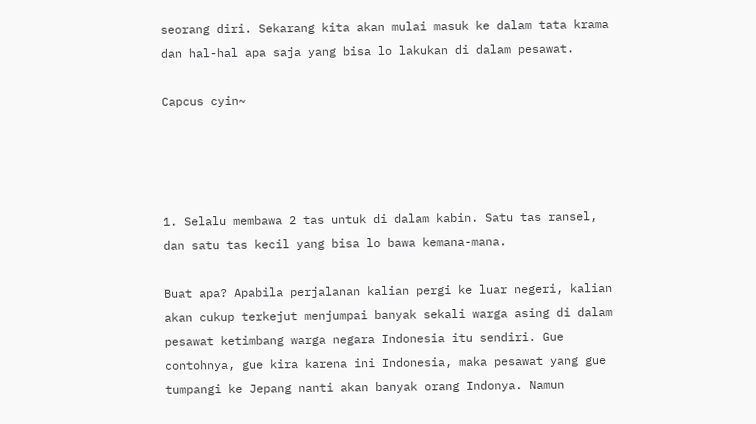seorang diri. Sekarang kita akan mulai masuk ke dalam tata krama dan hal-hal apa saja yang bisa lo lakukan di dalam pesawat.

Capcus cyin~




1. Selalu membawa 2 tas untuk di dalam kabin. Satu tas ransel, dan satu tas kecil yang bisa lo bawa kemana-mana.

Buat apa? Apabila perjalanan kalian pergi ke luar negeri, kalian akan cukup terkejut menjumpai banyak sekali warga asing di dalam pesawat ketimbang warga negara Indonesia itu sendiri. Gue contohnya, gue kira karena ini Indonesia, maka pesawat yang gue tumpangi ke Jepang nanti akan banyak orang Indonya. Namun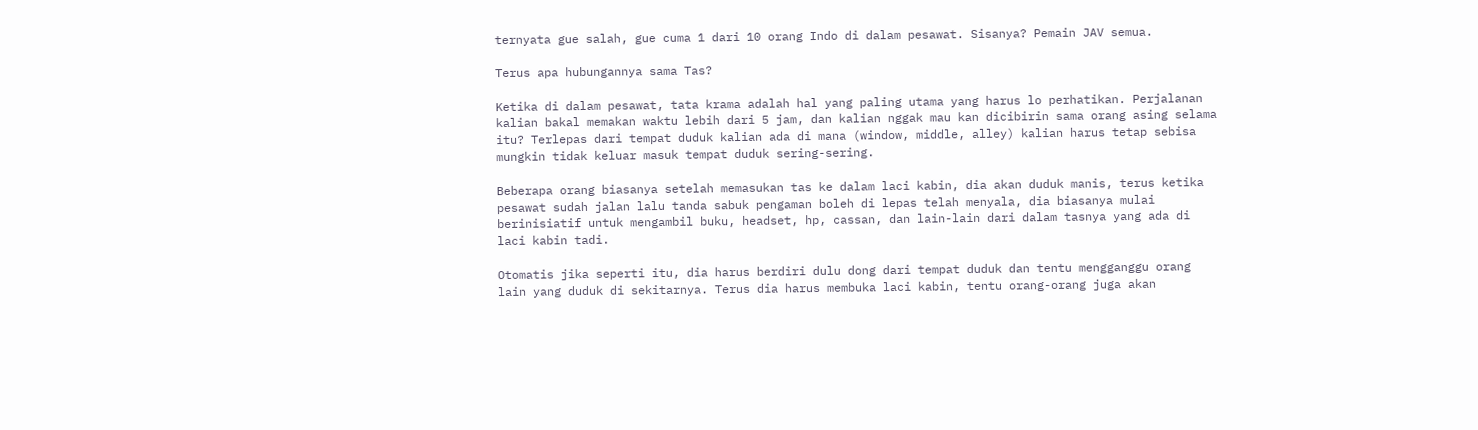ternyata gue salah, gue cuma 1 dari 10 orang Indo di dalam pesawat. Sisanya? Pemain JAV semua.

Terus apa hubungannya sama Tas?

Ketika di dalam pesawat, tata krama adalah hal yang paling utama yang harus lo perhatikan. Perjalanan kalian bakal memakan waktu lebih dari 5 jam, dan kalian nggak mau kan dicibirin sama orang asing selama itu? Terlepas dari tempat duduk kalian ada di mana (window, middle, alley) kalian harus tetap sebisa mungkin tidak keluar masuk tempat duduk sering-sering.

Beberapa orang biasanya setelah memasukan tas ke dalam laci kabin, dia akan duduk manis, terus ketika pesawat sudah jalan lalu tanda sabuk pengaman boleh di lepas telah menyala, dia biasanya mulai berinisiatif untuk mengambil buku, headset, hp, cassan, dan lain-lain dari dalam tasnya yang ada di laci kabin tadi.

Otomatis jika seperti itu, dia harus berdiri dulu dong dari tempat duduk dan tentu mengganggu orang lain yang duduk di sekitarnya. Terus dia harus membuka laci kabin, tentu orang-orang juga akan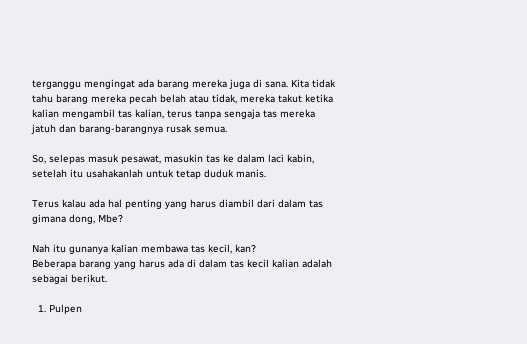terganggu mengingat ada barang mereka juga di sana. Kita tidak tahu barang mereka pecah belah atau tidak, mereka takut ketika kalian mengambil tas kalian, terus tanpa sengaja tas mereka jatuh dan barang-barangnya rusak semua.

So, selepas masuk pesawat, masukin tas ke dalam laci kabin, setelah itu usahakanlah untuk tetap duduk manis.

Terus kalau ada hal penting yang harus diambil dari dalam tas gimana dong, Mbe?

Nah itu gunanya kalian membawa tas kecil, kan?
Beberapa barang yang harus ada di dalam tas kecil kalian adalah sebagai berikut.

  1. Pulpen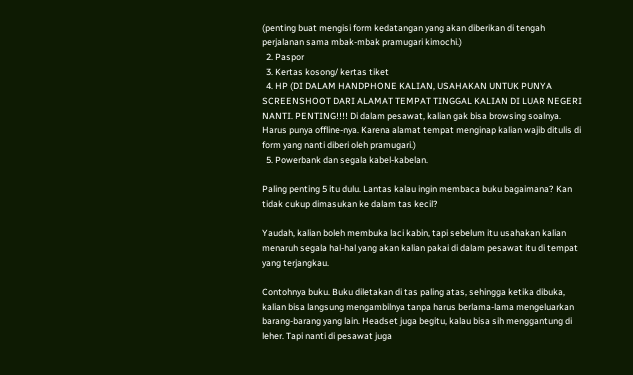(penting buat mengisi form kedatangan yang akan diberikan di tengah perjalanan sama mbak-mbak pramugari kimochi.)
  2. Paspor
  3. Kertas kosong/ kertas tiket
  4. HP (DI DALAM HANDPHONE KALIAN, USAHAKAN UNTUK PUNYA SCREENSHOOT DARI ALAMAT TEMPAT TINGGAL KALIAN DI LUAR NEGERI NANTI. PENTING!!!! Di dalam pesawat, kalian gak bisa browsing soalnya. Harus punya offline-nya. Karena alamat tempat menginap kalian wajib ditulis di form yang nanti diberi oleh pramugari.)
  5. Powerbank dan segala kabel-kabelan.

Paling penting 5 itu dulu. Lantas kalau ingin membaca buku bagaimana? Kan tidak cukup dimasukan ke dalam tas kecil?

Yaudah, kalian boleh membuka laci kabin, tapi sebelum itu usahakan kalian menaruh segala hal-hal yang akan kalian pakai di dalam pesawat itu di tempat yang terjangkau.

Contohnya buku. Buku diletakan di tas paling atas, sehingga ketika dibuka, kalian bisa langsung mengambilnya tanpa harus berlama-lama mengeluarkan barang-barang yang lain. Headset juga begitu, kalau bisa sih menggantung di leher. Tapi nanti di pesawat juga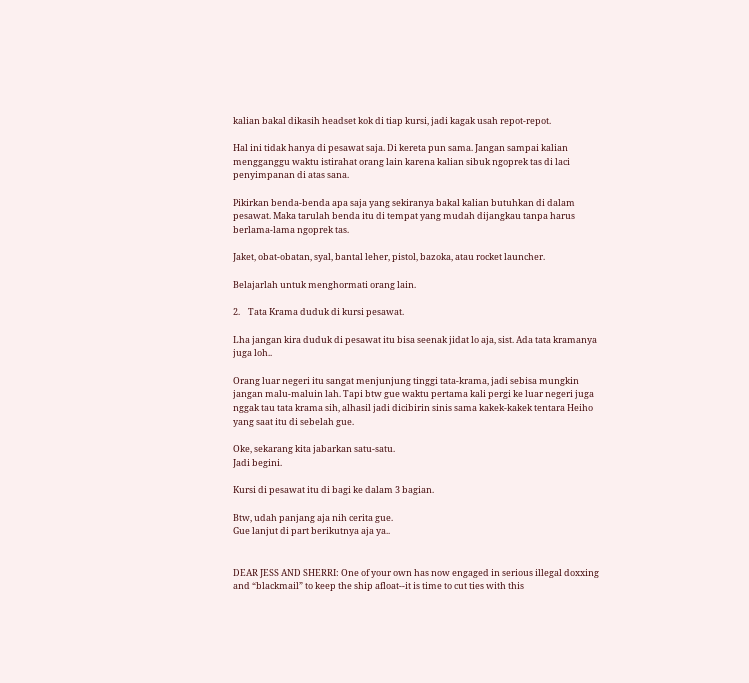kalian bakal dikasih headset kok di tiap kursi, jadi kagak usah repot-repot.

Hal ini tidak hanya di pesawat saja. Di kereta pun sama. Jangan sampai kalian mengganggu waktu istirahat orang lain karena kalian sibuk ngoprek tas di laci penyimpanan di atas sana.

Pikirkan benda-benda apa saja yang sekiranya bakal kalian butuhkan di dalam pesawat. Maka tarulah benda itu di tempat yang mudah dijangkau tanpa harus berlama-lama ngoprek tas.

Jaket, obat-obatan, syal, bantal leher, pistol, bazoka, atau rocket launcher.

Belajarlah untuk menghormati orang lain.

2.    Tata Krama duduk di kursi pesawat.

Lha jangan kira duduk di pesawat itu bisa seenak jidat lo aja, sist. Ada tata kramanya juga loh..

Orang luar negeri itu sangat menjunjung tinggi tata-krama, jadi sebisa mungkin jangan malu-maluin lah. Tapi btw gue waktu pertama kali pergi ke luar negeri juga nggak tau tata krama sih, alhasil jadi dicibirin sinis sama kakek-kakek tentara Heiho yang saat itu di sebelah gue.

Oke, sekarang kita jabarkan satu-satu.
Jadi begini.

Kursi di pesawat itu di bagi ke dalam 3 bagian.

Btw, udah panjang aja nih cerita gue.
Gue lanjut di part berikutnya aja ya..


DEAR JESS AND SHERRI: One of your own has now engaged in serious illegal doxxing and “blackmail” to keep the ship afloat--it is time to cut ties with this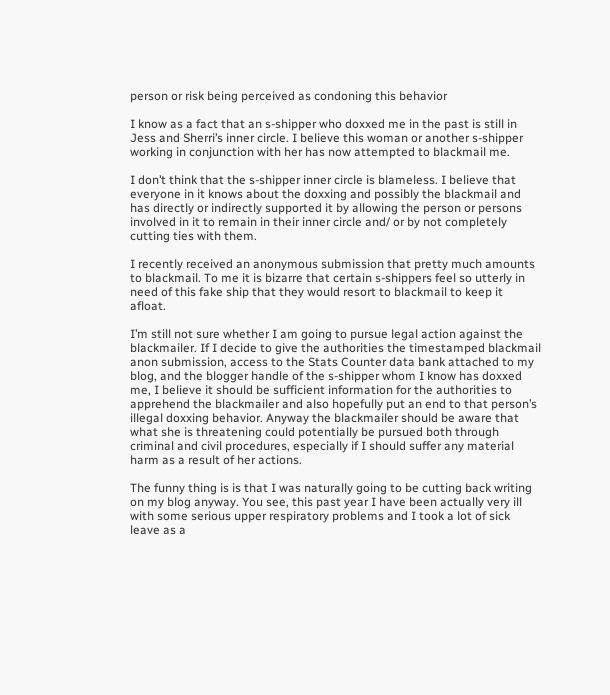person or risk being perceived as condoning this behavior

I know as a fact that an s-shipper who doxxed me in the past is still in Jess and Sherri’s inner circle. I believe this woman or another s-shipper working in conjunction with her has now attempted to blackmail me.

I don’t think that the s-shipper inner circle is blameless. I believe that everyone in it knows about the doxxing and possibly the blackmail and has directly or indirectly supported it by allowing the person or persons involved in it to remain in their inner circle and/ or by not completely cutting ties with them.

I recently received an anonymous submission that pretty much amounts to blackmail. To me it is bizarre that certain s-shippers feel so utterly in need of this fake ship that they would resort to blackmail to keep it afloat.

I’m still not sure whether I am going to pursue legal action against the blackmailer. If I decide to give the authorities the timestamped blackmail anon submission, access to the Stats Counter data bank attached to my blog, and the blogger handle of the s-shipper whom I know has doxxed me, I believe it should be sufficient information for the authorities to apprehend the blackmailer and also hopefully put an end to that person’s illegal doxxing behavior. Anyway the blackmailer should be aware that what she is threatening could potentially be pursued both through criminal and civil procedures, especially if I should suffer any material harm as a result of her actions.

The funny thing is is that I was naturally going to be cutting back writing on my blog anyway. You see, this past year I have been actually very ill with some serious upper respiratory problems and I took a lot of sick leave as a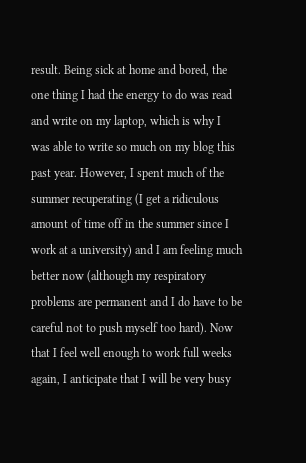result. Being sick at home and bored, the one thing I had the energy to do was read and write on my laptop, which is why I was able to write so much on my blog this past year. However, I spent much of the summer recuperating (I get a ridiculous amount of time off in the summer since I work at a university) and I am feeling much better now (although my respiratory problems are permanent and I do have to be careful not to push myself too hard). Now that I feel well enough to work full weeks again, I anticipate that I will be very busy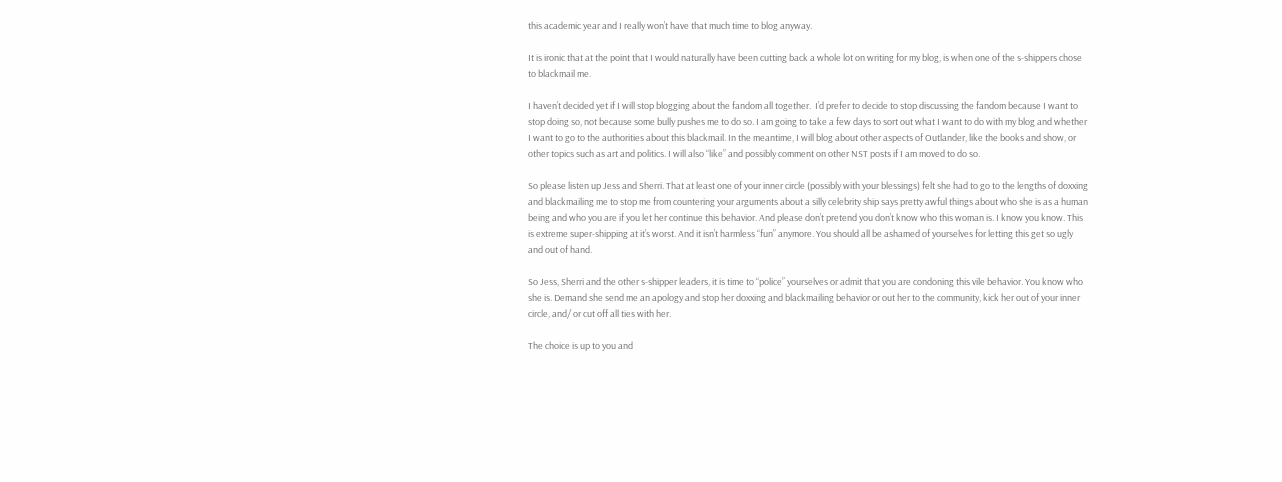this academic year and I really won’t have that much time to blog anyway.

It is ironic that at the point that I would naturally have been cutting back a whole lot on writing for my blog, is when one of the s-shippers chose to blackmail me.

I haven’t decided yet if I will stop blogging about the fandom all together.  I’d prefer to decide to stop discussing the fandom because I want to stop doing so, not because some bully pushes me to do so. I am going to take a few days to sort out what I want to do with my blog and whether I want to go to the authorities about this blackmail. In the meantime, I will blog about other aspects of Outlander, like the books and show, or other topics such as art and politics. I will also “like” and possibly comment on other NST posts if I am moved to do so.

So please listen up Jess and Sherri. That at least one of your inner circle (possibly with your blessings) felt she had to go to the lengths of doxxing and blackmailing me to stop me from countering your arguments about a silly celebrity ship says pretty awful things about who she is as a human being and who you are if you let her continue this behavior. And please don’t pretend you don’t know who this woman is. I know you know. This is extreme super-shipping at it’s worst. And it isn’t harmless “fun” anymore. You should all be ashamed of yourselves for letting this get so ugly and out of hand.

So Jess, Sherri and the other s-shipper leaders, it is time to “police” yourselves or admit that you are condoning this vile behavior. You know who she is. Demand she send me an apology and stop her doxxing and blackmailing behavior or out her to the community, kick her out of your inner circle, and/ or cut off all ties with her.

The choice is up to you and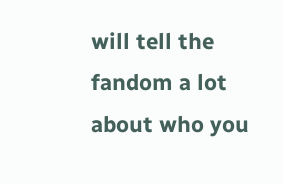will tell the fandom a lot about who you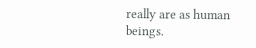really are as human beings.